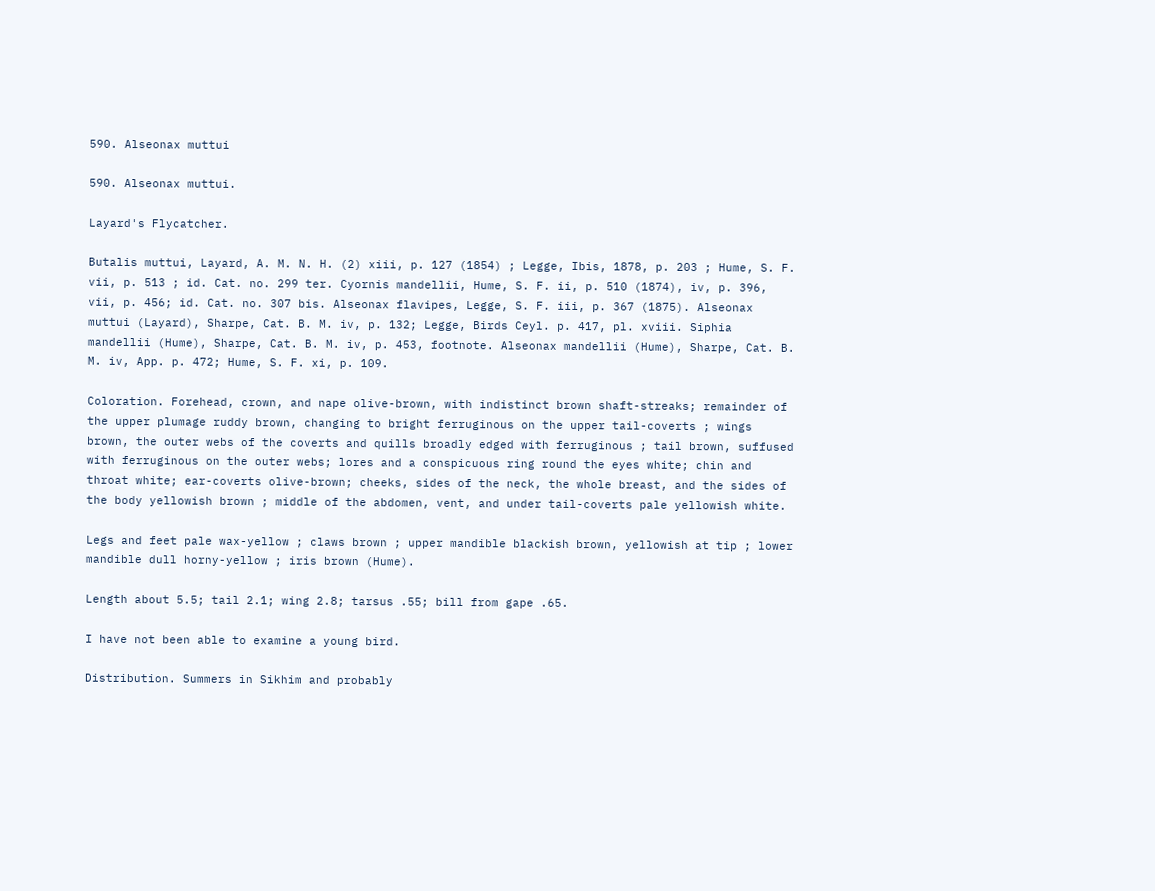590. Alseonax muttui

590. Alseonax muttui.

Layard's Flycatcher.

Butalis muttui, Layard, A. M. N. H. (2) xiii, p. 127 (1854) ; Legge, Ibis, 1878, p. 203 ; Hume, S. F. vii, p. 513 ; id. Cat. no. 299 ter. Cyornis mandellii, Hume, S. F. ii, p. 510 (1874), iv, p. 396, vii, p. 456; id. Cat. no. 307 bis. Alseonax flavipes, Legge, S. F. iii, p. 367 (1875). Alseonax muttui (Layard), Sharpe, Cat. B. M. iv, p. 132; Legge, Birds Ceyl. p. 417, pl. xviii. Siphia mandellii (Hume), Sharpe, Cat. B. M. iv, p. 453, footnote. Alseonax mandellii (Hume), Sharpe, Cat. B. M. iv, App. p. 472; Hume, S. F. xi, p. 109.

Coloration. Forehead, crown, and nape olive-brown, with indistinct brown shaft-streaks; remainder of the upper plumage ruddy brown, changing to bright ferruginous on the upper tail-coverts ; wings brown, the outer webs of the coverts and quills broadly edged with ferruginous ; tail brown, suffused with ferruginous on the outer webs; lores and a conspicuous ring round the eyes white; chin and throat white; ear-coverts olive-brown; cheeks, sides of the neck, the whole breast, and the sides of the body yellowish brown ; middle of the abdomen, vent, and under tail-coverts pale yellowish white.

Legs and feet pale wax-yellow ; claws brown ; upper mandible blackish brown, yellowish at tip ; lower mandible dull horny-yellow ; iris brown (Hume).

Length about 5.5; tail 2.1; wing 2.8; tarsus .55; bill from gape .65.

I have not been able to examine a young bird.

Distribution. Summers in Sikhim and probably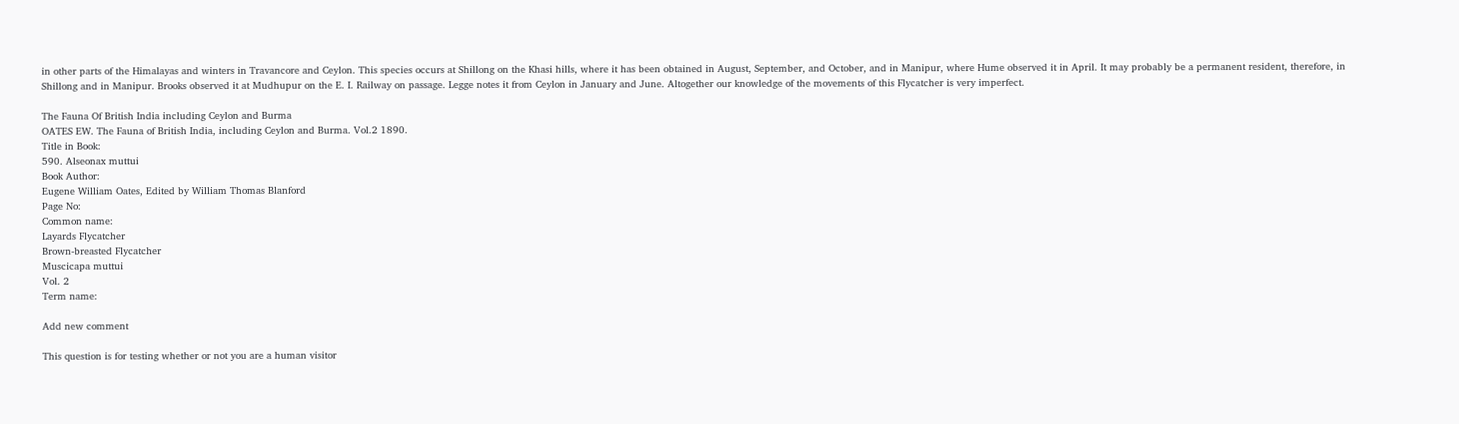in other parts of the Himalayas and winters in Travancore and Ceylon. This species occurs at Shillong on the Khasi hills, where it has been obtained in August, September, and October, and in Manipur, where Hume observed it in April. It may probably be a permanent resident, therefore, in Shillong and in Manipur. Brooks observed it at Mudhupur on the E. I. Railway on passage. Legge notes it from Ceylon in January and June. Altogether our knowledge of the movements of this Flycatcher is very imperfect.

The Fauna Of British India including Ceylon and Burma
OATES EW. The Fauna of British India, including Ceylon and Burma. Vol.2 1890.
Title in Book:
590. Alseonax muttui
Book Author:
Eugene William Oates, Edited by William Thomas Blanford
Page No:
Common name:
Layards Flycatcher
Brown-breasted Flycatcher
Muscicapa muttui
Vol. 2
Term name:

Add new comment

This question is for testing whether or not you are a human visitor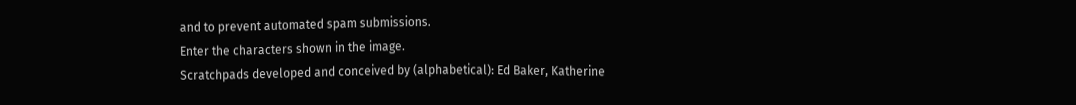and to prevent automated spam submissions.
Enter the characters shown in the image.
Scratchpads developed and conceived by (alphabetical): Ed Baker, Katherine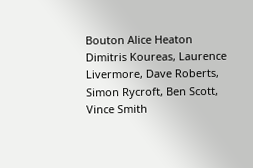Bouton Alice Heaton Dimitris Koureas, Laurence Livermore, Dave Roberts, Simon Rycroft, Ben Scott, Vince Smith